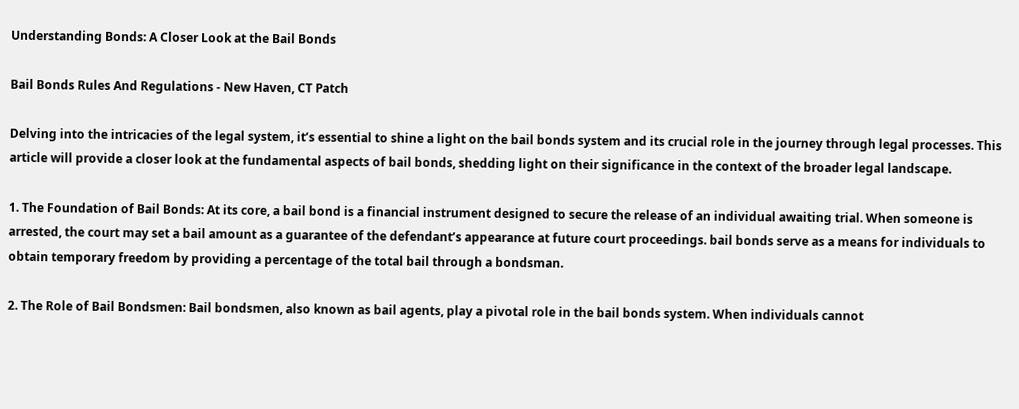Understanding Bonds: A Closer Look at the Bail Bonds

Bail Bonds Rules And Regulations - New Haven, CT Patch

Delving into the intricacies of the legal system, it’s essential to shine a light on the bail bonds system and its crucial role in the journey through legal processes. This article will provide a closer look at the fundamental aspects of bail bonds, shedding light on their significance in the context of the broader legal landscape.

1. The Foundation of Bail Bonds: At its core, a bail bond is a financial instrument designed to secure the release of an individual awaiting trial. When someone is arrested, the court may set a bail amount as a guarantee of the defendant’s appearance at future court proceedings. bail bonds serve as a means for individuals to obtain temporary freedom by providing a percentage of the total bail through a bondsman.

2. The Role of Bail Bondsmen: Bail bondsmen, also known as bail agents, play a pivotal role in the bail bonds system. When individuals cannot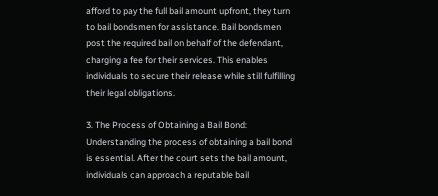afford to pay the full bail amount upfront, they turn to bail bondsmen for assistance. Bail bondsmen post the required bail on behalf of the defendant, charging a fee for their services. This enables individuals to secure their release while still fulfilling their legal obligations.

3. The Process of Obtaining a Bail Bond: Understanding the process of obtaining a bail bond is essential. After the court sets the bail amount, individuals can approach a reputable bail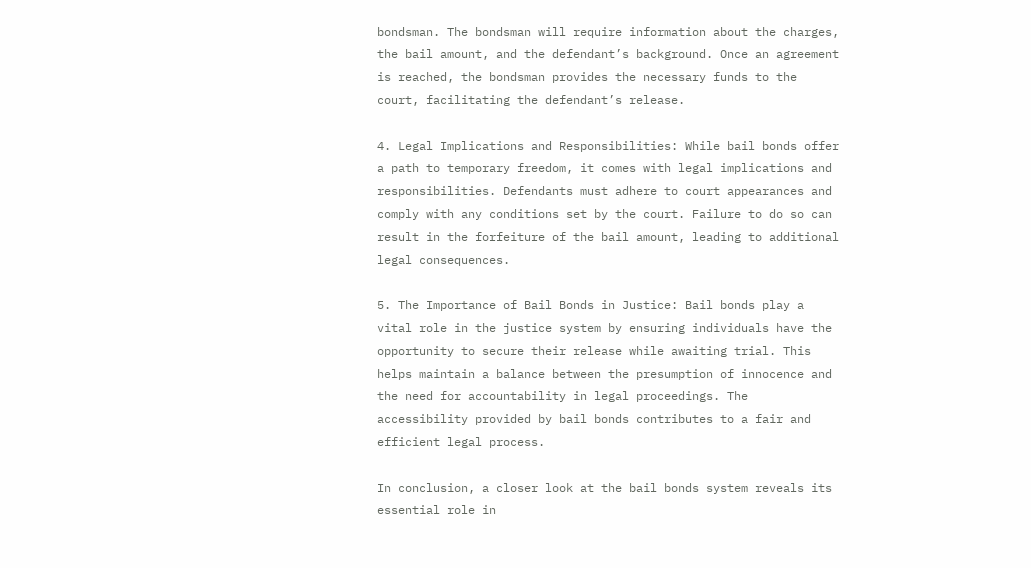bondsman. The bondsman will require information about the charges, the bail amount, and the defendant’s background. Once an agreement is reached, the bondsman provides the necessary funds to the court, facilitating the defendant’s release.

4. Legal Implications and Responsibilities: While bail bonds offer a path to temporary freedom, it comes with legal implications and responsibilities. Defendants must adhere to court appearances and comply with any conditions set by the court. Failure to do so can result in the forfeiture of the bail amount, leading to additional legal consequences.

5. The Importance of Bail Bonds in Justice: Bail bonds play a vital role in the justice system by ensuring individuals have the opportunity to secure their release while awaiting trial. This helps maintain a balance between the presumption of innocence and the need for accountability in legal proceedings. The accessibility provided by bail bonds contributes to a fair and efficient legal process.

In conclusion, a closer look at the bail bonds system reveals its essential role in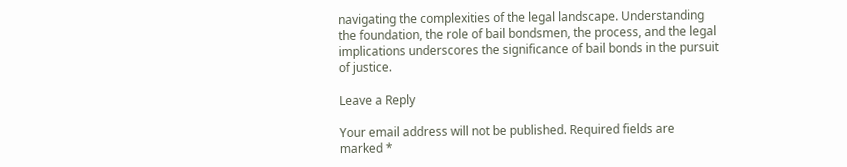navigating the complexities of the legal landscape. Understanding the foundation, the role of bail bondsmen, the process, and the legal implications underscores the significance of bail bonds in the pursuit of justice.

Leave a Reply

Your email address will not be published. Required fields are marked *